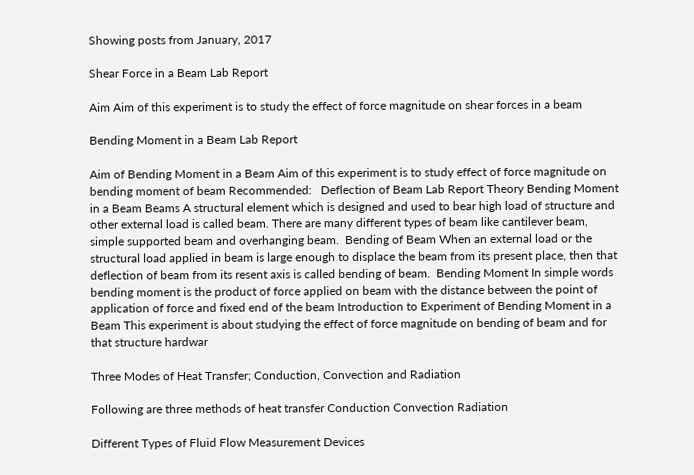Showing posts from January, 2017

Shear Force in a Beam Lab Report

Aim Aim of this experiment is to study the effect of force magnitude on shear forces in a beam

Bending Moment in a Beam Lab Report

Aim of Bending Moment in a Beam Aim of this experiment is to study effect of force magnitude on bending moment of beam Recommended:   Deflection of Beam Lab Report Theory Bending Moment in a Beam Beams A structural element which is designed and used to bear high load of structure and other external load is called beam. There are many different types of beam like cantilever beam, simple supported beam and overhanging beam.  Bending of Beam When an external load or the structural load applied in beam is large enough to displace the beam from its present place, then that deflection of beam from its resent axis is called bending of beam.  Bending Moment In simple words bending moment is the product of force applied on beam with the distance between the point of application of force and fixed end of the beam Introduction to Experiment of Bending Moment in a Beam This experiment is about studying the effect of force magnitude on bending of beam and for that structure hardwar

Three Modes of Heat Transfer; Conduction, Convection and Radiation

Following are three methods of heat transfer Conduction Convection Radiation

Different Types of Fluid Flow Measurement Devices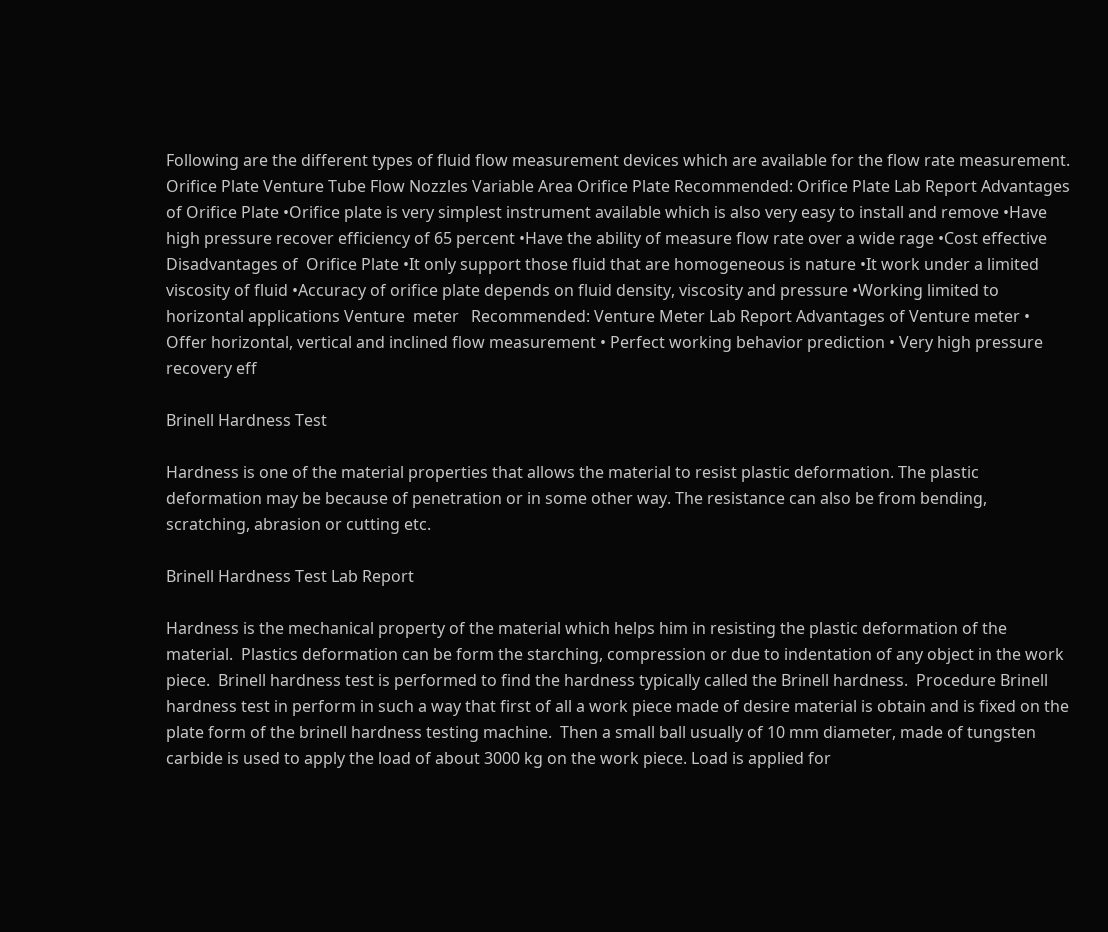Following are the different types of fluid flow measurement devices which are available for the flow rate measurement.  Orifice Plate Venture Tube Flow Nozzles Variable Area Orifice Plate Recommended: Orifice Plate Lab Report Advantages of Orifice Plate •Orifice plate is very simplest instrument available which is also very easy to install and remove •Have high pressure recover efficiency of 65 percent •Have the ability of measure flow rate over a wide rage •Cost effective Disadvantages of  Orifice Plate •It only support those fluid that are homogeneous is nature •It work under a limited viscosity of fluid •Accuracy of orifice plate depends on fluid density, viscosity and pressure •Working limited to horizontal applications Venture  meter   Recommended: Venture Meter Lab Report Advantages of Venture meter • Offer horizontal, vertical and inclined flow measurement • Perfect working behavior prediction • Very high pressure recovery eff

Brinell Hardness Test

Hardness is one of the material properties that allows the material to resist plastic deformation. The plastic deformation may be because of penetration or in some other way. The resistance can also be from bending, scratching, abrasion or cutting etc.

Brinell Hardness Test Lab Report

Hardness is the mechanical property of the material which helps him in resisting the plastic deformation of the material.  Plastics deformation can be form the starching, compression or due to indentation of any object in the work piece.  Brinell hardness test is performed to find the hardness typically called the Brinell hardness.  Procedure Brinell hardness test in perform in such a way that first of all a work piece made of desire material is obtain and is fixed on the plate form of the brinell hardness testing machine.  Then a small ball usually of 10 mm diameter, made of tungsten carbide is used to apply the load of about 3000 kg on the work piece. Load is applied for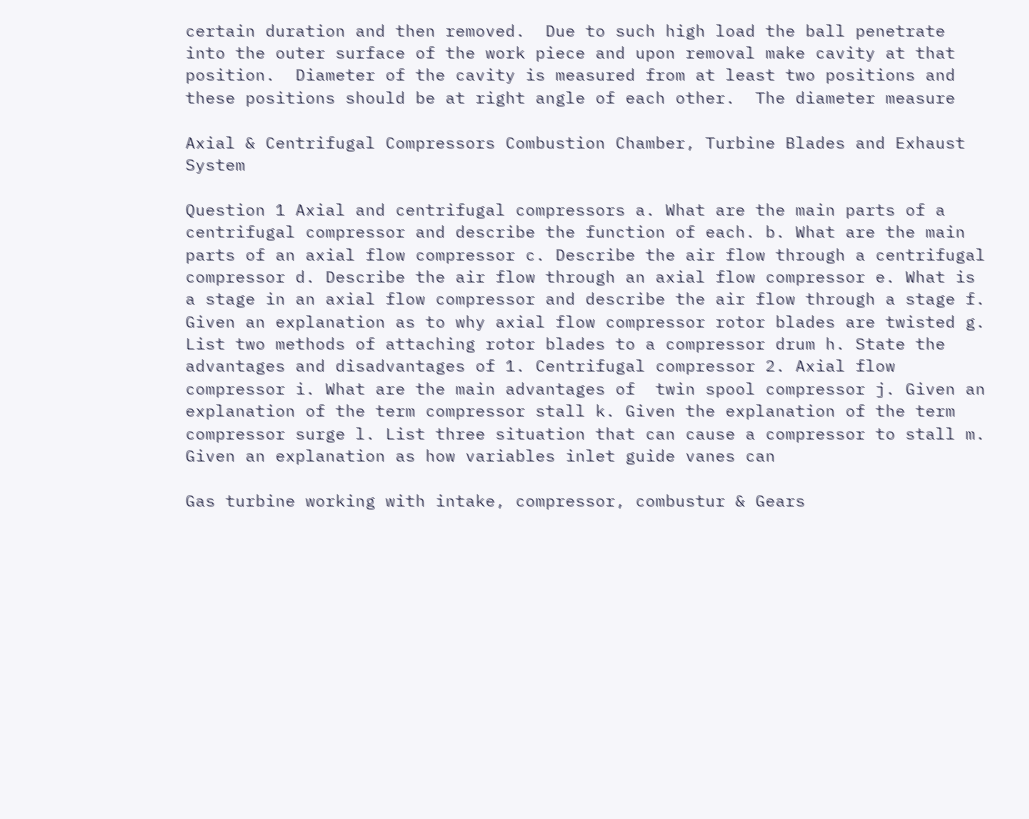certain duration and then removed.  Due to such high load the ball penetrate into the outer surface of the work piece and upon removal make cavity at that position.  Diameter of the cavity is measured from at least two positions and these positions should be at right angle of each other.  The diameter measure

Axial & Centrifugal Compressors Combustion Chamber, Turbine Blades and Exhaust System

Question 1 Axial and centrifugal compressors a. What are the main parts of a centrifugal compressor and describe the function of each. b. What are the main parts of an axial flow compressor c. Describe the air flow through a centrifugal compressor d. Describe the air flow through an axial flow compressor e. What is a stage in an axial flow compressor and describe the air flow through a stage f. Given an explanation as to why axial flow compressor rotor blades are twisted g. List two methods of attaching rotor blades to a compressor drum h. State the advantages and disadvantages of 1. Centrifugal compressor 2. Axial flow compressor i. What are the main advantages of  twin spool compressor j. Given an explanation of the term compressor stall k. Given the explanation of the term compressor surge l. List three situation that can cause a compressor to stall m. Given an explanation as how variables inlet guide vanes can

Gas turbine working with intake, compressor, combustur & Gears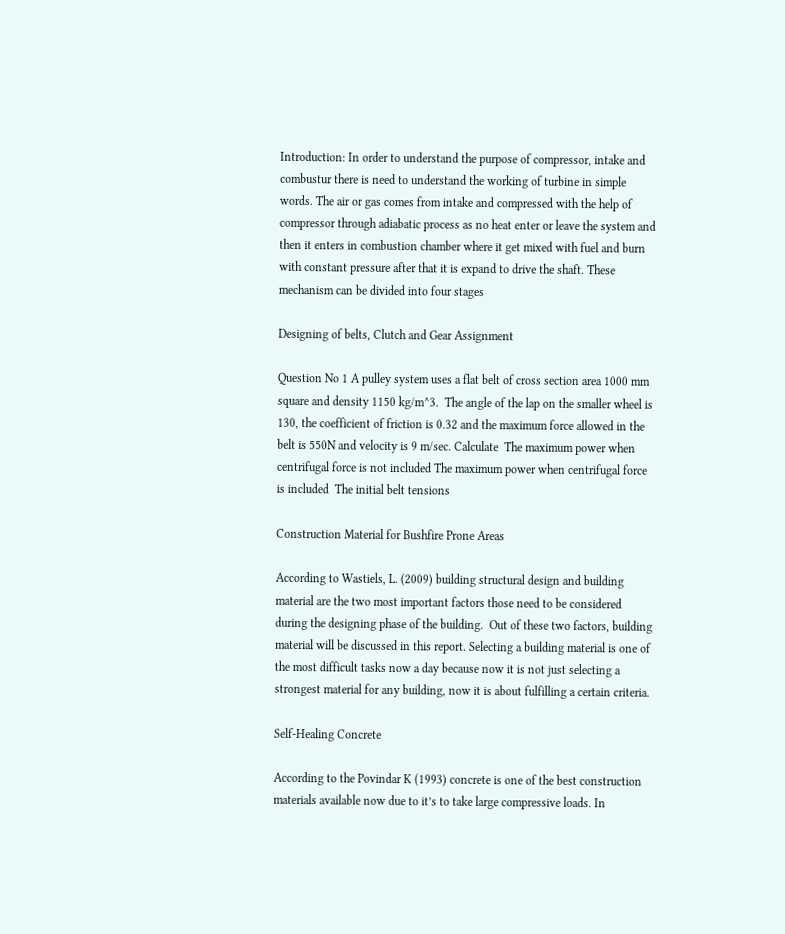Introduction: In order to understand the purpose of compressor, intake and combustur there is need to understand the working of turbine in simple words. The air or gas comes from intake and compressed with the help of compressor through adiabatic process as no heat enter or leave the system and then it enters in combustion chamber where it get mixed with fuel and burn with constant pressure after that it is expand to drive the shaft. These mechanism can be divided into four stages

Designing of belts, Clutch and Gear Assignment

Question No 1 A pulley system uses a flat belt of cross section area 1000 mm square and density 1150 kg/m^3.  The angle of the lap on the smaller wheel is 130, the coefficient of friction is 0.32 and the maximum force allowed in the belt is 550N and velocity is 9 m/sec. Calculate  The maximum power when centrifugal force is not included The maximum power when centrifugal force is included  The initial belt tensions

Construction Material for Bushfire Prone Areas

According to Wastiels, L. (2009) building structural design and building material are the two most important factors those need to be considered during the designing phase of the building.  Out of these two factors, building material will be discussed in this report. Selecting a building material is one of the most difficult tasks now a day because now it is not just selecting a strongest material for any building, now it is about fulfilling a certain criteria.

Self-Healing Concrete

According to the Povindar K (1993) concrete is one of the best construction materials available now due to it’s to take large compressive loads. In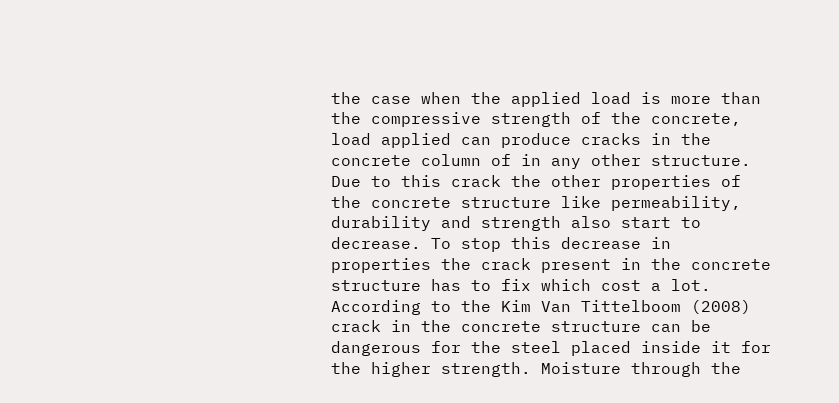the case when the applied load is more than the compressive strength of the concrete, load applied can produce cracks in the concrete column of in any other structure. Due to this crack the other properties of the concrete structure like permeability, durability and strength also start to decrease. To stop this decrease in properties the crack present in the concrete structure has to fix which cost a lot. According to the Kim Van Tittelboom (2008) crack in the concrete structure can be dangerous for the steel placed inside it for the higher strength. Moisture through the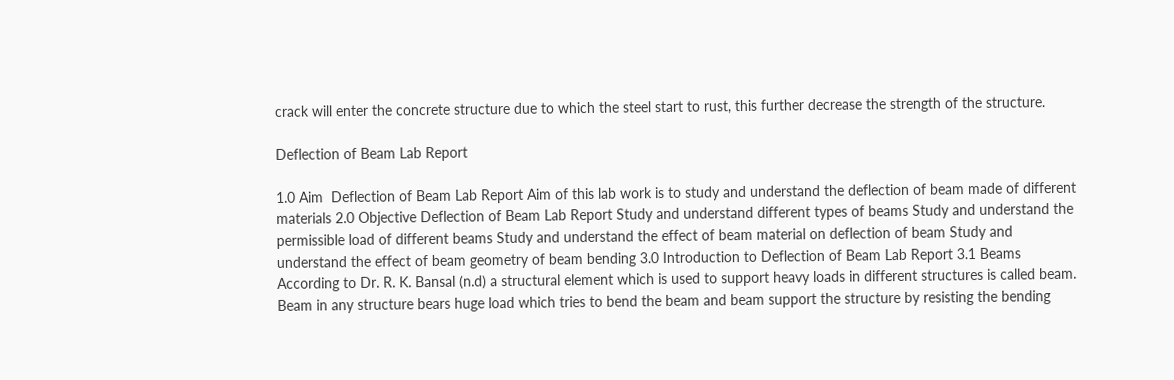crack will enter the concrete structure due to which the steel start to rust, this further decrease the strength of the structure.

Deflection of Beam Lab Report

1.0 Aim  Deflection of Beam Lab Report Aim of this lab work is to study and understand the deflection of beam made of different materials 2.0 Objective Deflection of Beam Lab Report Study and understand different types of beams Study and understand the permissible load of different beams Study and understand the effect of beam material on deflection of beam Study and understand the effect of beam geometry of beam bending 3.0 Introduction to Deflection of Beam Lab Report 3.1 Beams According to Dr. R. K. Bansal (n.d) a structural element which is used to support heavy loads in different structures is called beam.  Beam in any structure bears huge load which tries to bend the beam and beam support the structure by resisting the bending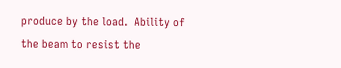produce by the load.  Ability of the beam to resist the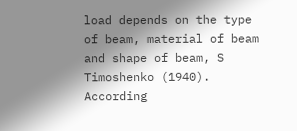load depends on the type of beam, material of beam and shape of beam, S Timoshenko (1940).  According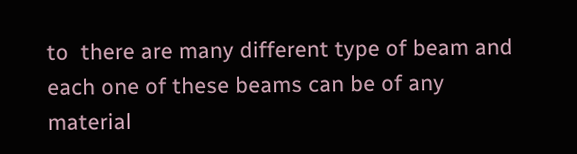to  there are many different type of beam and each one of these beams can be of any material